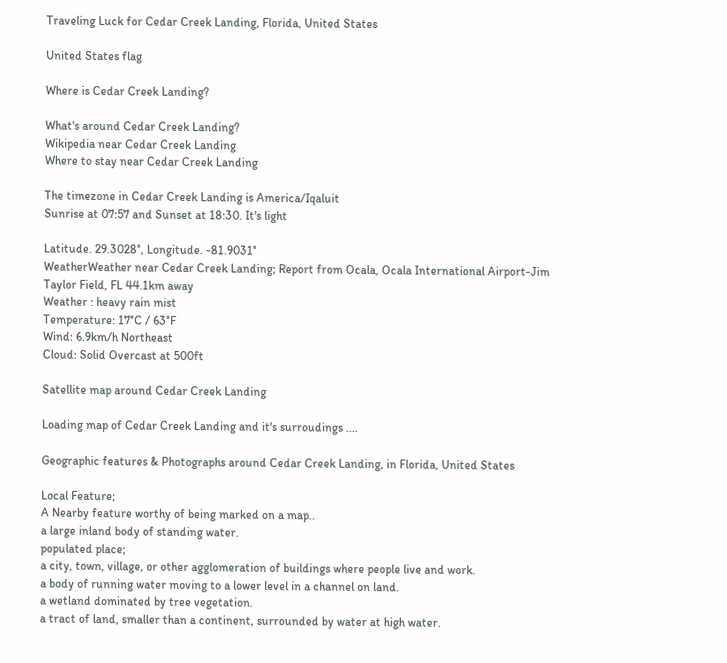Traveling Luck for Cedar Creek Landing, Florida, United States

United States flag

Where is Cedar Creek Landing?

What's around Cedar Creek Landing?
Wikipedia near Cedar Creek Landing
Where to stay near Cedar Creek Landing

The timezone in Cedar Creek Landing is America/Iqaluit
Sunrise at 07:57 and Sunset at 18:30. It's light

Latitude. 29.3028°, Longitude. -81.9031°
WeatherWeather near Cedar Creek Landing; Report from Ocala, Ocala International Airport-Jim Taylor Field, FL 44.1km away
Weather : heavy rain mist
Temperature: 17°C / 63°F
Wind: 6.9km/h Northeast
Cloud: Solid Overcast at 500ft

Satellite map around Cedar Creek Landing

Loading map of Cedar Creek Landing and it's surroudings ....

Geographic features & Photographs around Cedar Creek Landing, in Florida, United States

Local Feature;
A Nearby feature worthy of being marked on a map..
a large inland body of standing water.
populated place;
a city, town, village, or other agglomeration of buildings where people live and work.
a body of running water moving to a lower level in a channel on land.
a wetland dominated by tree vegetation.
a tract of land, smaller than a continent, surrounded by water at high water.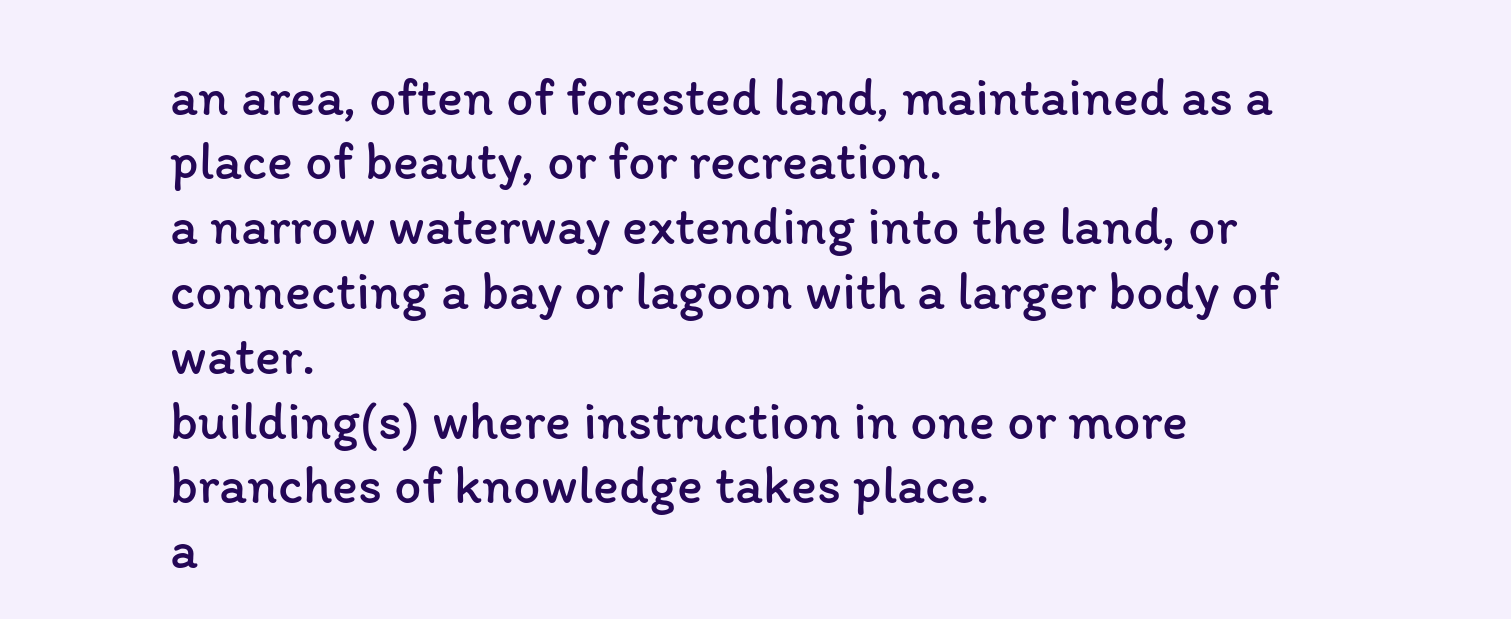an area, often of forested land, maintained as a place of beauty, or for recreation.
a narrow waterway extending into the land, or connecting a bay or lagoon with a larger body of water.
building(s) where instruction in one or more branches of knowledge takes place.
a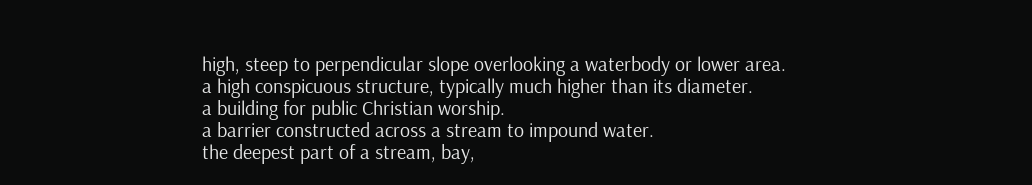high, steep to perpendicular slope overlooking a waterbody or lower area.
a high conspicuous structure, typically much higher than its diameter.
a building for public Christian worship.
a barrier constructed across a stream to impound water.
the deepest part of a stream, bay,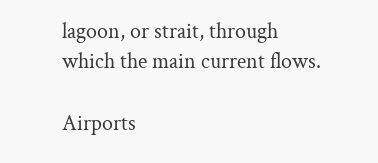lagoon, or strait, through which the main current flows.

Airports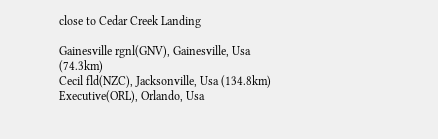close to Cedar Creek Landing

Gainesville rgnl(GNV), Gainesville, Usa (74.3km)
Cecil fld(NZC), Jacksonville, Usa (134.8km)
Executive(ORL), Orlando, Usa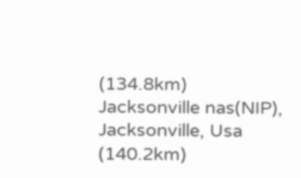(134.8km)
Jacksonville nas(NIP), Jacksonville, Usa (140.2km)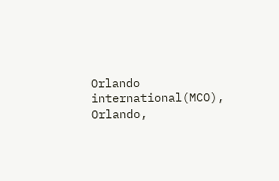Orlando international(MCO), Orlando,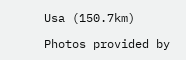Usa (150.7km)

Photos provided by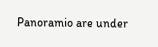Panoramio are under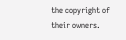the copyright of their owners.